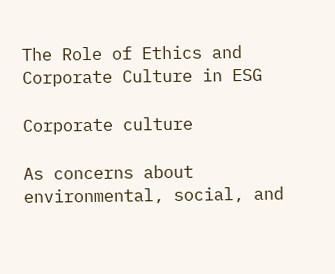The Role of Ethics and Corporate Culture in ESG

Corporate culture

As concerns about environmental, social, and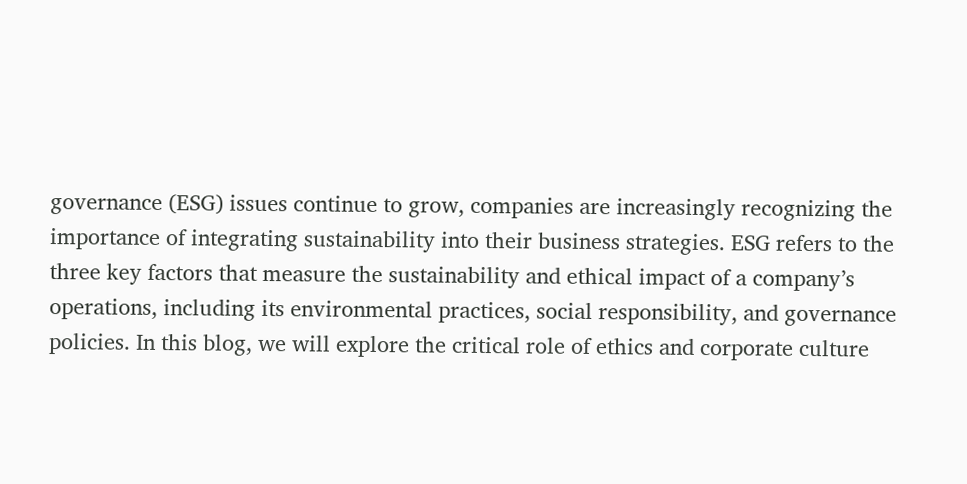governance (ESG) issues continue to grow, companies are increasingly recognizing the importance of integrating sustainability into their business strategies. ESG refers to the three key factors that measure the sustainability and ethical impact of a company’s operations, including its environmental practices, social responsibility, and governance policies. In this blog, we will explore the critical role of ethics and corporate culture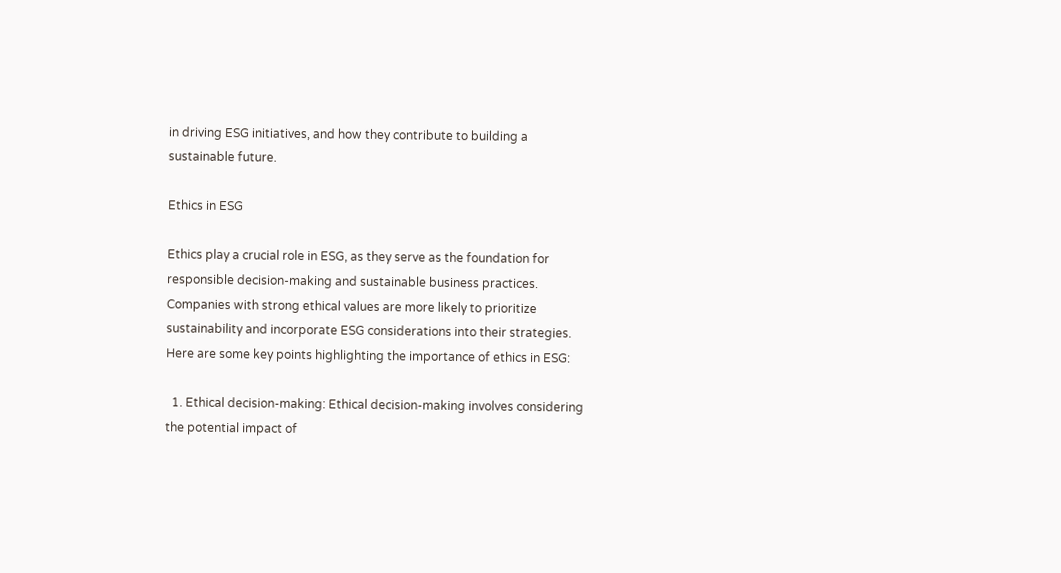in driving ESG initiatives, and how they contribute to building a sustainable future.

Ethics in ESG

Ethics play a crucial role in ESG, as they serve as the foundation for responsible decision-making and sustainable business practices. Companies with strong ethical values are more likely to prioritize sustainability and incorporate ESG considerations into their strategies. Here are some key points highlighting the importance of ethics in ESG:

  1. Ethical decision-making: Ethical decision-making involves considering the potential impact of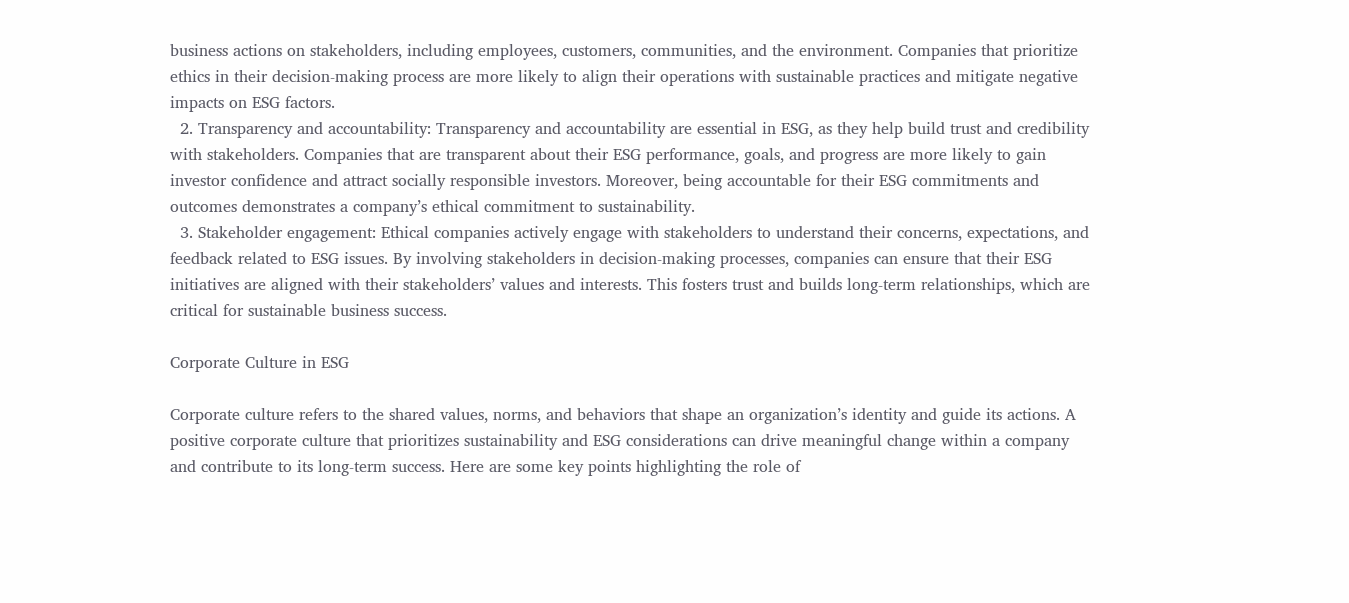business actions on stakeholders, including employees, customers, communities, and the environment. Companies that prioritize ethics in their decision-making process are more likely to align their operations with sustainable practices and mitigate negative impacts on ESG factors.
  2. Transparency and accountability: Transparency and accountability are essential in ESG, as they help build trust and credibility with stakeholders. Companies that are transparent about their ESG performance, goals, and progress are more likely to gain investor confidence and attract socially responsible investors. Moreover, being accountable for their ESG commitments and outcomes demonstrates a company’s ethical commitment to sustainability.
  3. Stakeholder engagement: Ethical companies actively engage with stakeholders to understand their concerns, expectations, and feedback related to ESG issues. By involving stakeholders in decision-making processes, companies can ensure that their ESG initiatives are aligned with their stakeholders’ values and interests. This fosters trust and builds long-term relationships, which are critical for sustainable business success.

Corporate Culture in ESG

Corporate culture refers to the shared values, norms, and behaviors that shape an organization’s identity and guide its actions. A positive corporate culture that prioritizes sustainability and ESG considerations can drive meaningful change within a company and contribute to its long-term success. Here are some key points highlighting the role of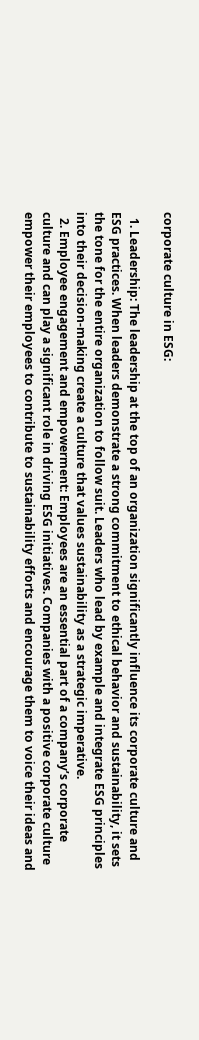corporate culture in ESG:

  1. Leadership: The leadership at the top of an organization significantly influence its corporate culture and ESG practices. When leaders demonstrate a strong commitment to ethical behavior and sustainability, it sets the tone for the entire organization to follow suit. Leaders who lead by example and integrate ESG principles into their decision-making create a culture that values sustainability as a strategic imperative.
  2. Employee engagement and empowerment: Employees are an essential part of a company’s corporate culture and can play a significant role in driving ESG initiatives. Companies with a positive corporate culture empower their employees to contribute to sustainability efforts and encourage them to voice their ideas and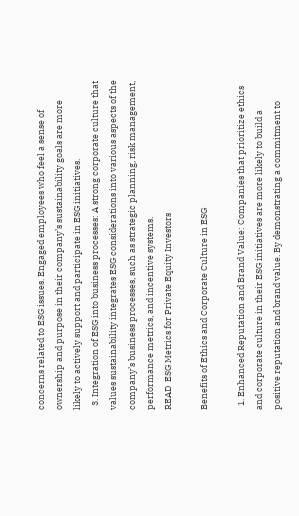concerns related to ESG issues. Engaged employees who feel a sense of ownership and purpose in their company’s sustainability goals are more likely to actively support and participate in ESG initiatives.
  3. Integration of ESG into business processes: A strong corporate culture that values sustainability integrates ESG considerations into various aspects of the company’s business processes, such as strategic planning, risk management, performance metrics, and incentive systems.
READ  ESG Metrics for Private Equity Investors

Benefits of Ethics and Corporate Culture in ESG

  1. Enhanced Reputation and Brand Value: Companies that prioritize ethics and corporate culture in their ESG initiatives are more likely to build a positive reputation and brand value. By demonstrating a commitment to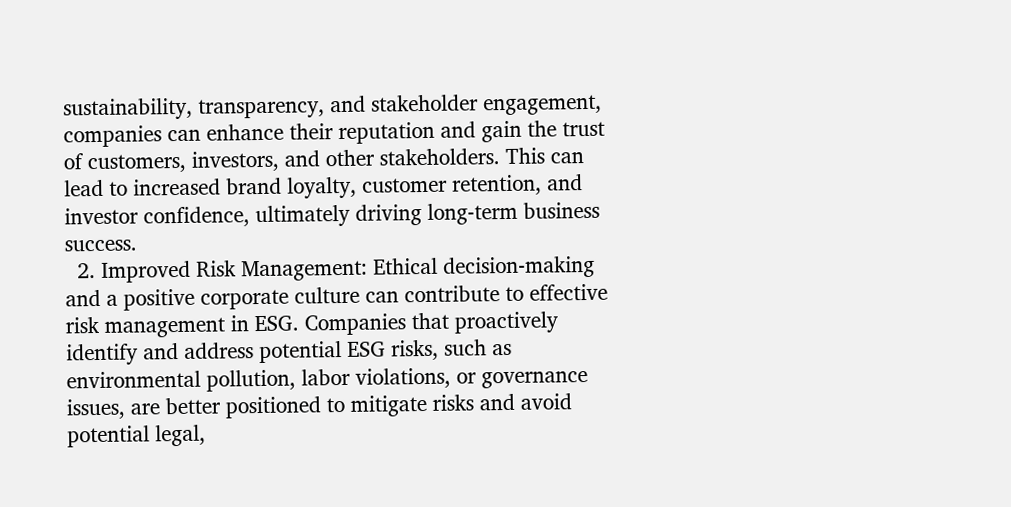sustainability, transparency, and stakeholder engagement, companies can enhance their reputation and gain the trust of customers, investors, and other stakeholders. This can lead to increased brand loyalty, customer retention, and investor confidence, ultimately driving long-term business success.
  2. Improved Risk Management: Ethical decision-making and a positive corporate culture can contribute to effective risk management in ESG. Companies that proactively identify and address potential ESG risks, such as environmental pollution, labor violations, or governance issues, are better positioned to mitigate risks and avoid potential legal,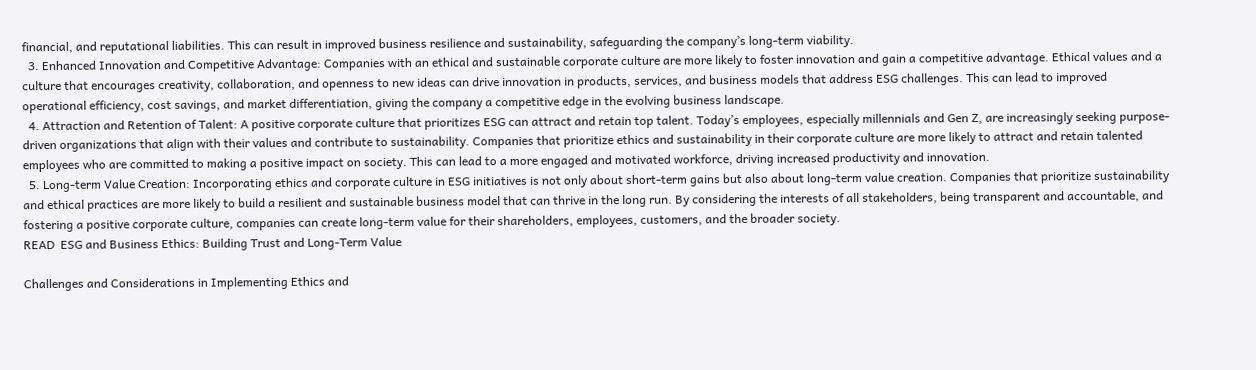financial, and reputational liabilities. This can result in improved business resilience and sustainability, safeguarding the company’s long-term viability.
  3. Enhanced Innovation and Competitive Advantage: Companies with an ethical and sustainable corporate culture are more likely to foster innovation and gain a competitive advantage. Ethical values and a culture that encourages creativity, collaboration, and openness to new ideas can drive innovation in products, services, and business models that address ESG challenges. This can lead to improved operational efficiency, cost savings, and market differentiation, giving the company a competitive edge in the evolving business landscape.
  4. Attraction and Retention of Talent: A positive corporate culture that prioritizes ESG can attract and retain top talent. Today’s employees, especially millennials and Gen Z, are increasingly seeking purpose-driven organizations that align with their values and contribute to sustainability. Companies that prioritize ethics and sustainability in their corporate culture are more likely to attract and retain talented employees who are committed to making a positive impact on society. This can lead to a more engaged and motivated workforce, driving increased productivity and innovation.
  5. Long-term Value Creation: Incorporating ethics and corporate culture in ESG initiatives is not only about short-term gains but also about long-term value creation. Companies that prioritize sustainability and ethical practices are more likely to build a resilient and sustainable business model that can thrive in the long run. By considering the interests of all stakeholders, being transparent and accountable, and fostering a positive corporate culture, companies can create long-term value for their shareholders, employees, customers, and the broader society.
READ  ESG and Business Ethics: Building Trust and Long-Term Value

Challenges and Considerations in Implementing Ethics and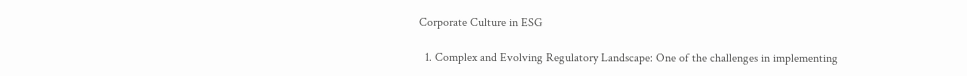Corporate Culture in ESG

  1. Complex and Evolving Regulatory Landscape: One of the challenges in implementing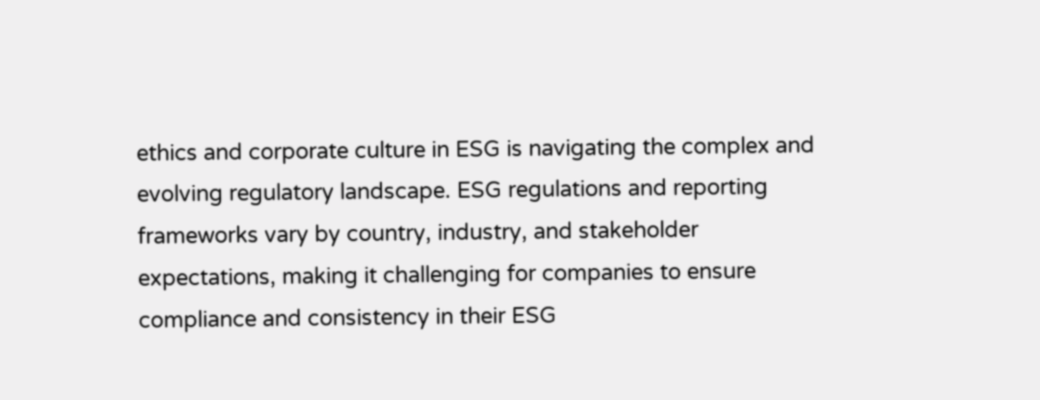ethics and corporate culture in ESG is navigating the complex and evolving regulatory landscape. ESG regulations and reporting frameworks vary by country, industry, and stakeholder expectations, making it challenging for companies to ensure compliance and consistency in their ESG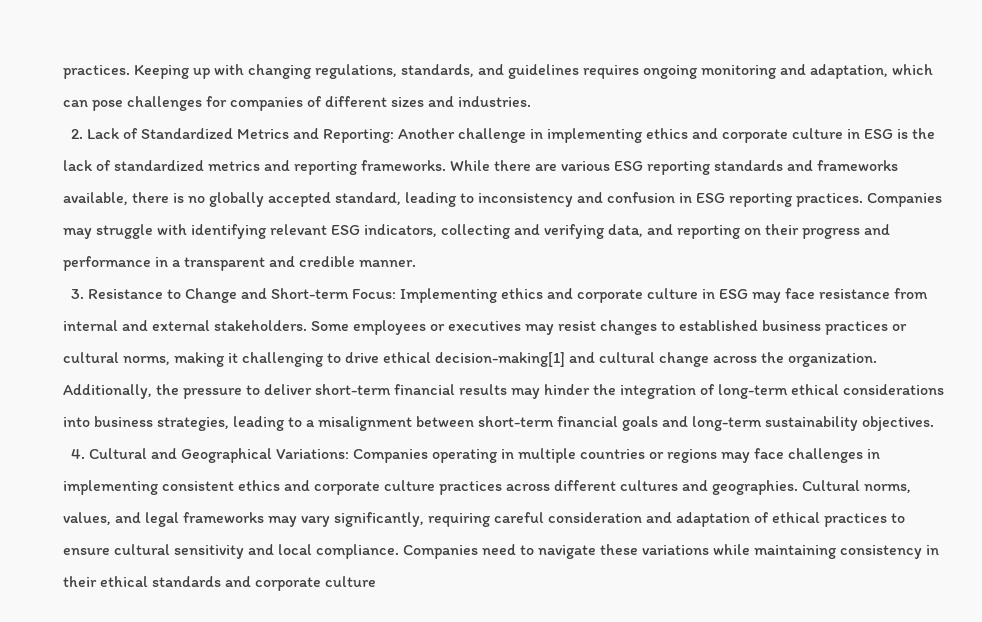practices. Keeping up with changing regulations, standards, and guidelines requires ongoing monitoring and adaptation, which can pose challenges for companies of different sizes and industries.
  2. Lack of Standardized Metrics and Reporting: Another challenge in implementing ethics and corporate culture in ESG is the lack of standardized metrics and reporting frameworks. While there are various ESG reporting standards and frameworks available, there is no globally accepted standard, leading to inconsistency and confusion in ESG reporting practices. Companies may struggle with identifying relevant ESG indicators, collecting and verifying data, and reporting on their progress and performance in a transparent and credible manner.
  3. Resistance to Change and Short-term Focus: Implementing ethics and corporate culture in ESG may face resistance from internal and external stakeholders. Some employees or executives may resist changes to established business practices or cultural norms, making it challenging to drive ethical decision-making[1] and cultural change across the organization. Additionally, the pressure to deliver short-term financial results may hinder the integration of long-term ethical considerations into business strategies, leading to a misalignment between short-term financial goals and long-term sustainability objectives.
  4. Cultural and Geographical Variations: Companies operating in multiple countries or regions may face challenges in implementing consistent ethics and corporate culture practices across different cultures and geographies. Cultural norms, values, and legal frameworks may vary significantly, requiring careful consideration and adaptation of ethical practices to ensure cultural sensitivity and local compliance. Companies need to navigate these variations while maintaining consistency in their ethical standards and corporate culture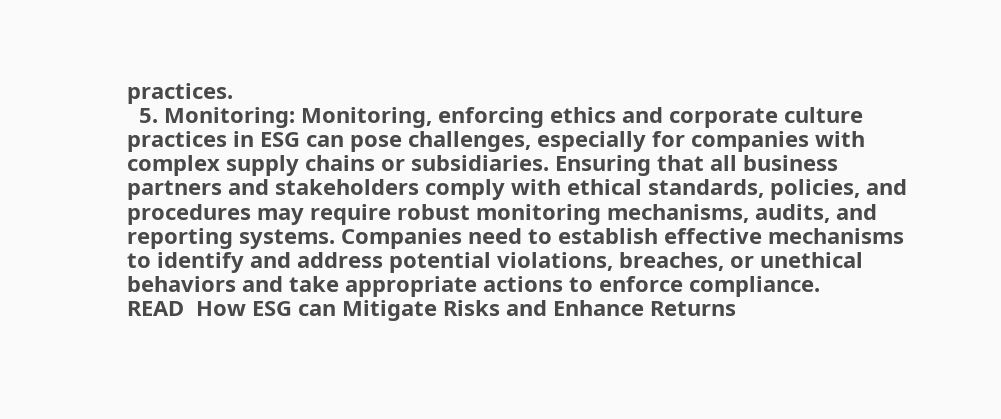practices.
  5. Monitoring: Monitoring, enforcing ethics and corporate culture practices in ESG can pose challenges, especially for companies with complex supply chains or subsidiaries. Ensuring that all business partners and stakeholders comply with ethical standards, policies, and procedures may require robust monitoring mechanisms, audits, and reporting systems. Companies need to establish effective mechanisms to identify and address potential violations, breaches, or unethical behaviors and take appropriate actions to enforce compliance.
READ  How ESG can Mitigate Risks and Enhance Returns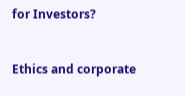for Investors?


Ethics and corporate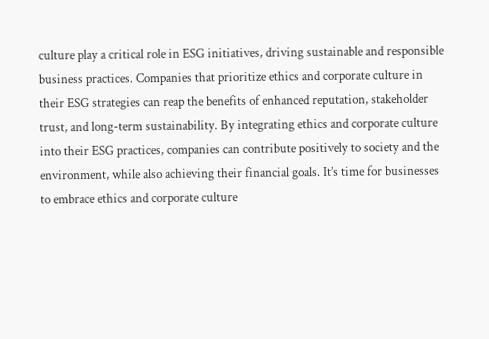culture play a critical role in ESG initiatives, driving sustainable and responsible business practices. Companies that prioritize ethics and corporate culture in their ESG strategies can reap the benefits of enhanced reputation, stakeholder trust, and long-term sustainability. By integrating ethics and corporate culture into their ESG practices, companies can contribute positively to society and the environment, while also achieving their financial goals. It’s time for businesses to embrace ethics and corporate culture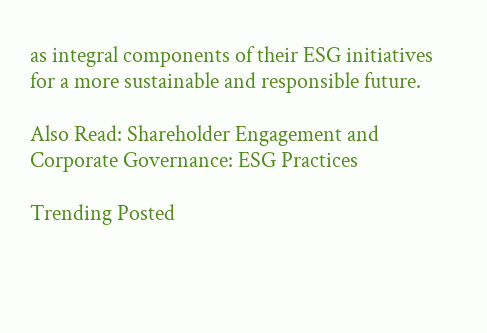as integral components of their ESG initiatives for a more sustainable and responsible future.

Also Read: Shareholder Engagement and Corporate Governance: ESG Practices

Trending Posted